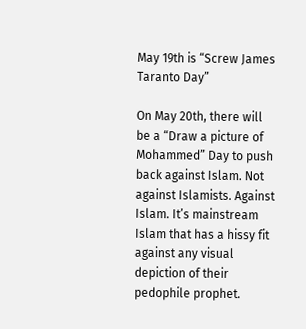May 19th is “Screw James Taranto Day”

On May 20th, there will be a “Draw a picture of Mohammed” Day to push back against Islam. Not against Islamists. Against Islam. It’s mainstream Islam that has a hissy fit against any visual depiction of their pedophile prophet.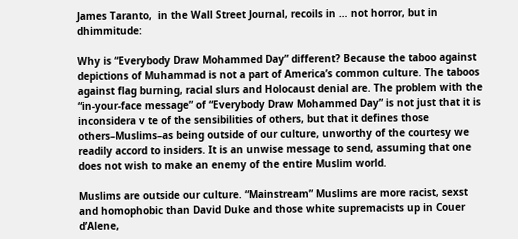James Taranto,  in the Wall Street Journal, recoils in … not horror, but in dhimmitude:

Why is “Everybody Draw Mohammed Day” different? Because the taboo against depictions of Muhammad is not a part of America’s common culture. The taboos against flag burning, racial slurs and Holocaust denial are. The problem with the “in-your-face message” of “Everybody Draw Mohammed Day” is not just that it is inconsidera v te of the sensibilities of others, but that it defines those others–Muslims–as being outside of our culture, unworthy of the courtesy we readily accord to insiders. It is an unwise message to send, assuming that one does not wish to make an enemy of the entire Muslim world.

Muslims are outside our culture. “Mainstream” Muslims are more racist, sexst and homophobic than David Duke and those white supremacists up in Couer d’Alene,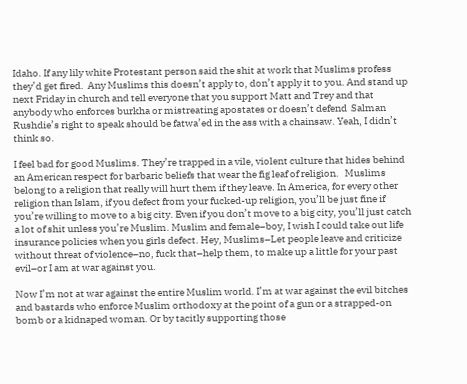Idaho. If any lily white Protestant person said the shit at work that Muslims profess they’d get fired.  Any Muslims this doesn’t apply to, don’t apply it to you. And stand up next Friday in church and tell everyone that you support Matt and Trey and that anybody who enforces burkha or mistreating apostates or doesn’t defend  Salman Rushdie’s right to speak should be fatwa’ed in the ass with a chainsaw. Yeah, I didn’t think so.

I feel bad for good Muslims. They’re trapped in a vile, violent culture that hides behind an American respect for barbaric beliefs that wear the fig leaf of religion.   Muslims belong to a religion that really will hurt them if they leave. In America, for every other religion than Islam, if you defect from your fucked-up religion, you’ll be just fine if you’re willing to move to a big city. Even if you don’t move to a big city, you’ll just catch a lot of shit unless you’re Muslim. Muslim and female–boy, I wish I could take out life insurance policies when you girls defect. Hey, Muslims–Let people leave and criticize without threat of violence–no, fuck that–help them, to make up a little for your past evil–or I am at war against you.

Now I’m not at war against the entire Muslim world. I’m at war against the evil bitches and bastards who enforce Muslim orthodoxy at the point of a gun or a strapped-on bomb or a kidnaped woman. Or by tacitly supporting those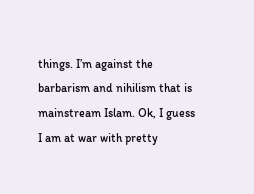things. I’m against the barbarism and nihilism that is mainstream Islam. Ok, I guess I am at war with pretty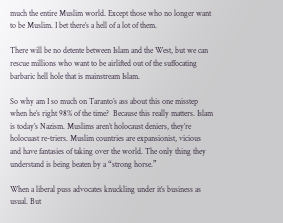much the entire Muslim world. Except those who no longer want to be Muslim. I bet there’s a hell of a lot of them.

There will be no detente between Islam and the West, but we can rescue millions who want to be airlifted out of the suffocating barbaric hell hole that is mainstream Islam.

So why am I so much on Taranto’s ass about this one misstep when he’s right 98% of the time?  Because this really matters. Islam is today’s Nazism. Muslims aren’t holocaust deniers, they’re holocuast re-triers. Muslim countries are expansionist, vicious and have fantasies of taking over the world. The only thing they understand is being beaten by a “strong horse.”

When a liberal puss advocates knuckling under it’s business as usual. But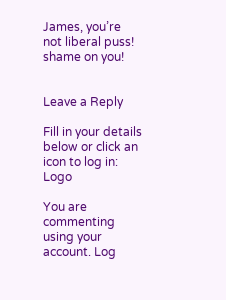James, you’re not liberal puss! shame on you!


Leave a Reply

Fill in your details below or click an icon to log in: Logo

You are commenting using your account. Log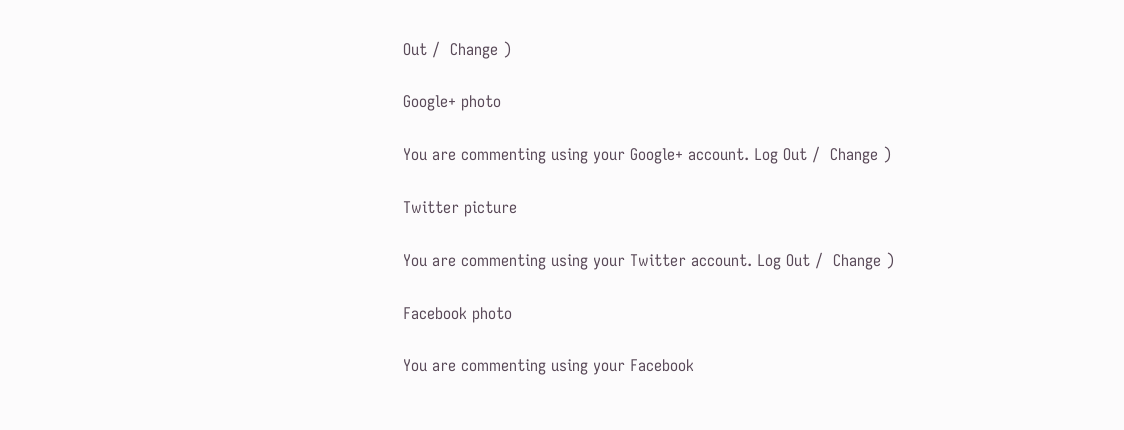Out /  Change )

Google+ photo

You are commenting using your Google+ account. Log Out /  Change )

Twitter picture

You are commenting using your Twitter account. Log Out /  Change )

Facebook photo

You are commenting using your Facebook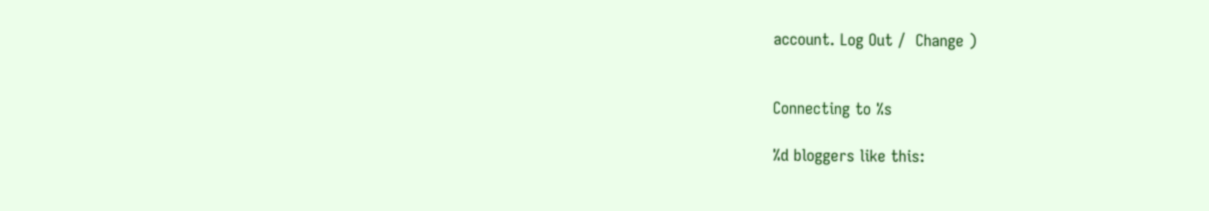account. Log Out /  Change )


Connecting to %s

%d bloggers like this: